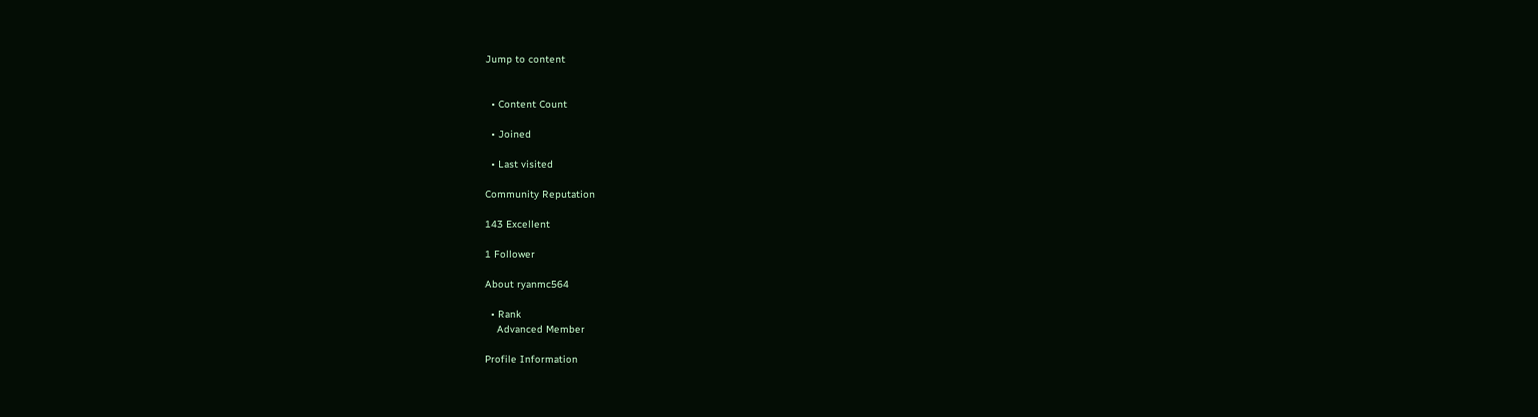Jump to content


  • Content Count

  • Joined

  • Last visited

Community Reputation

143 Excellent

1 Follower

About ryanmc564

  • Rank
    Advanced Member

Profile Information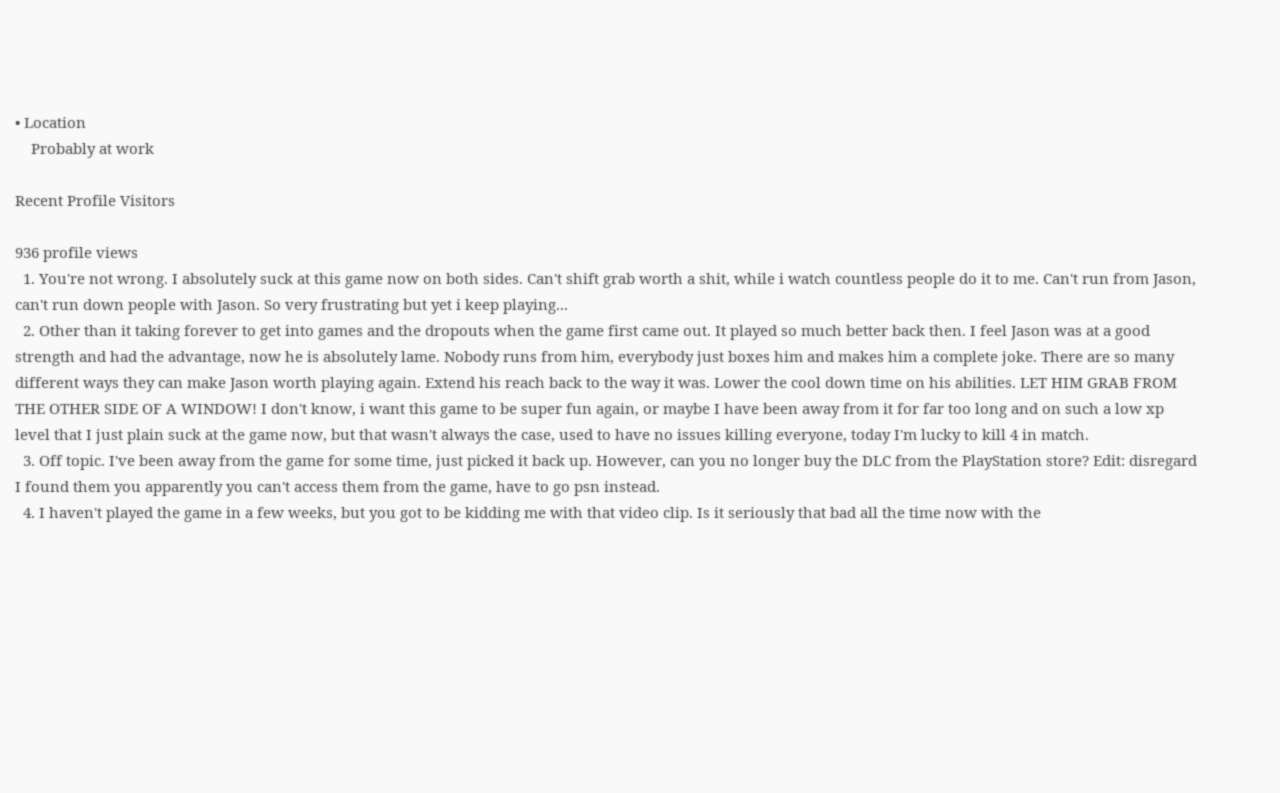• Location
    Probably at work

Recent Profile Visitors

936 profile views
  1. You're not wrong. I absolutely suck at this game now on both sides. Can't shift grab worth a shit, while i watch countless people do it to me. Can't run from Jason, can't run down people with Jason. So very frustrating but yet i keep playing...
  2. Other than it taking forever to get into games and the dropouts when the game first came out. It played so much better back then. I feel Jason was at a good strength and had the advantage, now he is absolutely lame. Nobody runs from him, everybody just boxes him and makes him a complete joke. There are so many different ways they can make Jason worth playing again. Extend his reach back to the way it was. Lower the cool down time on his abilities. LET HIM GRAB FROM THE OTHER SIDE OF A WINDOW! I don't know, i want this game to be super fun again, or maybe I have been away from it for far too long and on such a low xp level that I just plain suck at the game now, but that wasn't always the case, used to have no issues killing everyone, today I'm lucky to kill 4 in match.
  3. Off topic. I've been away from the game for some time, just picked it back up. However, can you no longer buy the DLC from the PlayStation store? Edit: disregard I found them you apparently you can't access them from the game, have to go psn instead.
  4. I haven't played the game in a few weeks, but you got to be kidding me with that video clip. Is it seriously that bad all the time now with the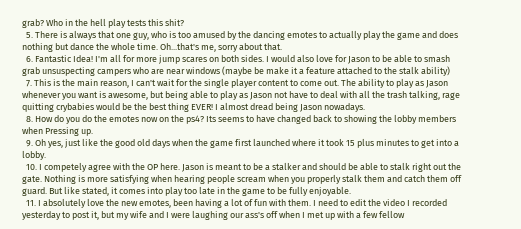grab? Who in the hell play tests this shit?
  5. There is always that one guy, who is too amused by the dancing emotes to actually play the game and does nothing but dance the whole time. Oh...that's me, sorry about that.
  6. Fantastic Idea! I'm all for more jump scares on both sides. I would also love for Jason to be able to smash grab unsuspecting campers who are near windows (maybe be make it a feature attached to the stalk ability)
  7. This is the main reason, I can't wait for the single player content to come out. The ability to play as Jason whenever you want is awesome, but being able to play as Jason not have to deal with all the trash talking, rage quitting crybabies would be the best thing EVER! I almost dread being Jason nowadays.
  8. How do you do the emotes now on the ps4? Its seems to have changed back to showing the lobby members when Pressing up.
  9. Oh yes, just like the good old days when the game first launched where it took 15 plus minutes to get into a lobby.
  10. I competely agree with the OP here. Jason is meant to be a stalker and should be able to stalk right out the gate. Nothing is more satisfying when hearing people scream when you properly stalk them and catch them off guard. But like stated, it comes into play too late in the game to be fully enjoyable.
  11. I absolutely love the new emotes, been having a lot of fun with them. I need to edit the video I recorded yesterday to post it, but my wife and I were laughing our ass's off when I met up with a few fellow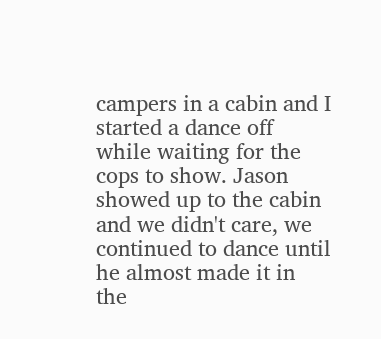campers in a cabin and I started a dance off while waiting for the cops to show. Jason showed up to the cabin and we didn't care, we continued to dance until he almost made it in the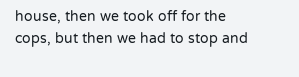house, then we took off for the cops, but then we had to stop and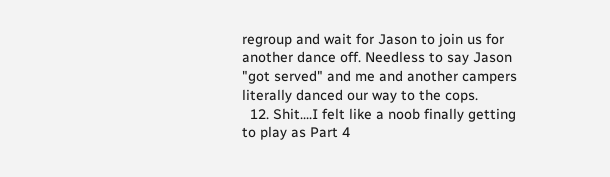regroup and wait for Jason to join us for another dance off. Needless to say Jason "got served" and me and another campers literally danced our way to the cops.
  12. Shit....I felt like a noob finally getting to play as Part 4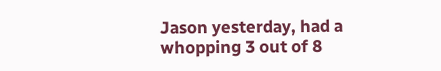Jason yesterday, had a whopping 3 out of 8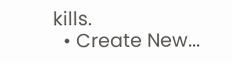kills.
  • Create New...